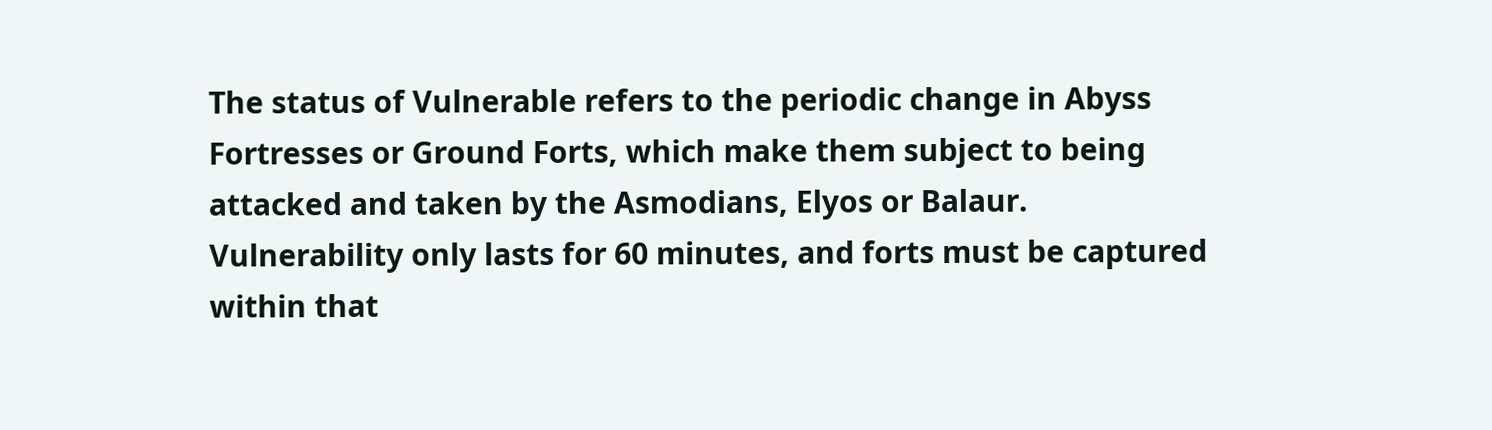The status of Vulnerable refers to the periodic change in Abyss Fortresses or Ground Forts, which make them subject to being attacked and taken by the Asmodians, Elyos or Balaur. Vulnerability only lasts for 60 minutes, and forts must be captured within that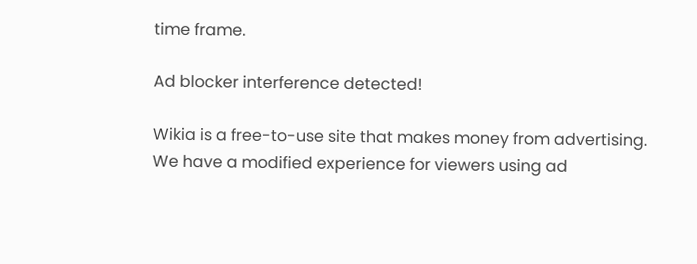time frame.

Ad blocker interference detected!

Wikia is a free-to-use site that makes money from advertising. We have a modified experience for viewers using ad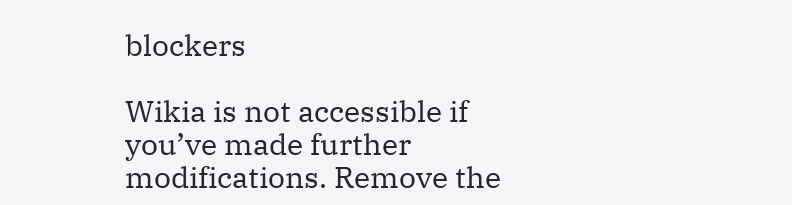blockers

Wikia is not accessible if you’ve made further modifications. Remove the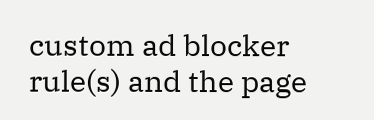custom ad blocker rule(s) and the page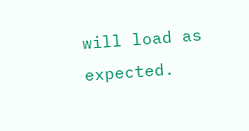will load as expected.